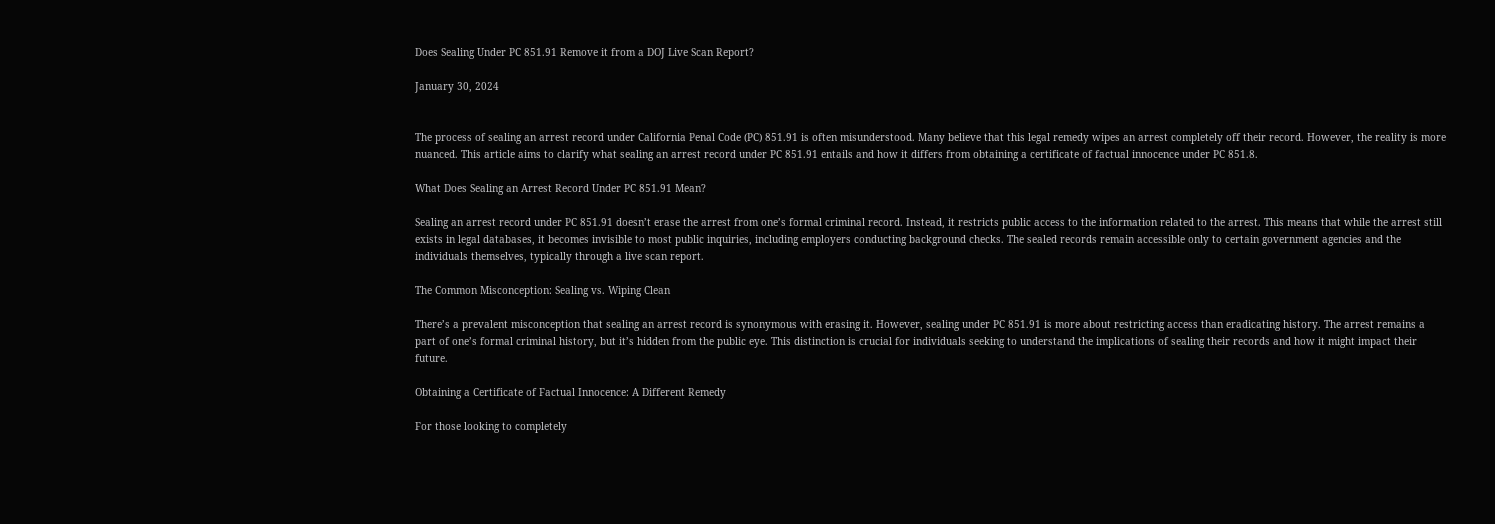Does Sealing Under PC 851.91 Remove it from a DOJ Live Scan Report?

January 30, 2024


The process of sealing an arrest record under California Penal Code (PC) 851.91 is often misunderstood. Many believe that this legal remedy wipes an arrest completely off their record. However, the reality is more nuanced. This article aims to clarify what sealing an arrest record under PC 851.91 entails and how it differs from obtaining a certificate of factual innocence under PC 851.8.

What Does Sealing an Arrest Record Under PC 851.91 Mean?

Sealing an arrest record under PC 851.91 doesn’t erase the arrest from one’s formal criminal record. Instead, it restricts public access to the information related to the arrest. This means that while the arrest still exists in legal databases, it becomes invisible to most public inquiries, including employers conducting background checks. The sealed records remain accessible only to certain government agencies and the individuals themselves, typically through a live scan report.

The Common Misconception: Sealing vs. Wiping Clean

There’s a prevalent misconception that sealing an arrest record is synonymous with erasing it. However, sealing under PC 851.91 is more about restricting access than eradicating history. The arrest remains a part of one’s formal criminal history, but it’s hidden from the public eye. This distinction is crucial for individuals seeking to understand the implications of sealing their records and how it might impact their future.

Obtaining a Certificate of Factual Innocence: A Different Remedy

For those looking to completely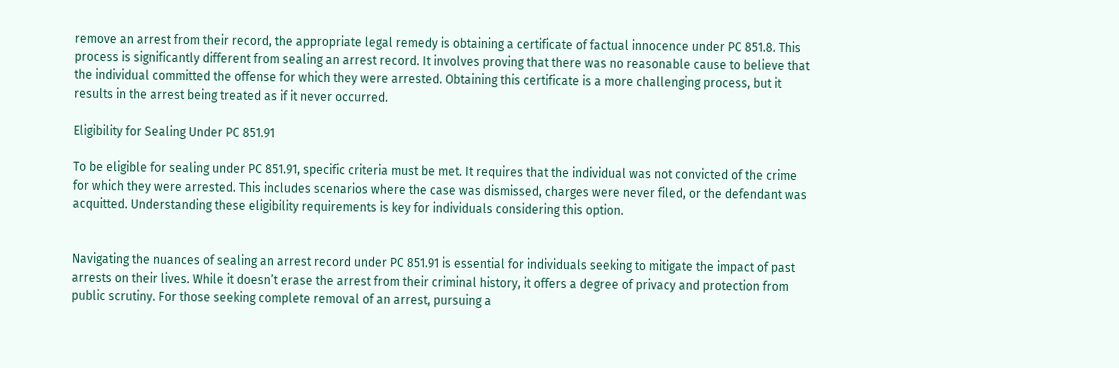remove an arrest from their record, the appropriate legal remedy is obtaining a certificate of factual innocence under PC 851.8. This process is significantly different from sealing an arrest record. It involves proving that there was no reasonable cause to believe that the individual committed the offense for which they were arrested. Obtaining this certificate is a more challenging process, but it results in the arrest being treated as if it never occurred.

Eligibility for Sealing Under PC 851.91

To be eligible for sealing under PC 851.91, specific criteria must be met. It requires that the individual was not convicted of the crime for which they were arrested. This includes scenarios where the case was dismissed, charges were never filed, or the defendant was acquitted. Understanding these eligibility requirements is key for individuals considering this option.


Navigating the nuances of sealing an arrest record under PC 851.91 is essential for individuals seeking to mitigate the impact of past arrests on their lives. While it doesn’t erase the arrest from their criminal history, it offers a degree of privacy and protection from public scrutiny. For those seeking complete removal of an arrest, pursuing a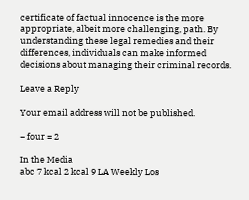certificate of factual innocence is the more appropriate, albeit more challenging, path. By understanding these legal remedies and their differences, individuals can make informed decisions about managing their criminal records.

Leave a Reply

Your email address will not be published.

− four = 2

In the Media
abc 7 kcal 2 kcal 9 LA Weekly Los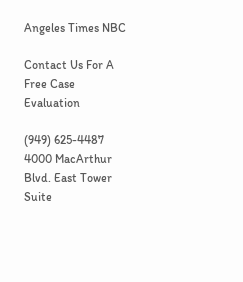Angeles Times NBC

Contact Us For A Free Case Evaluation

(949) 625-4487
4000 MacArthur Blvd. East Tower Suite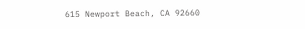615 Newport Beach, CA 92660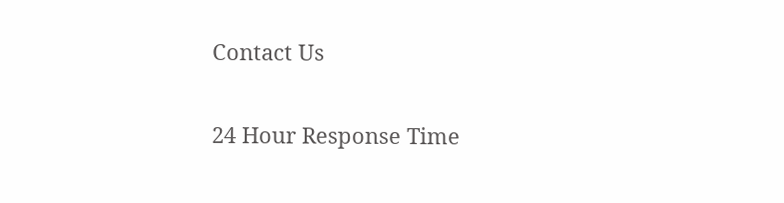Contact Us

24 Hour Response Time